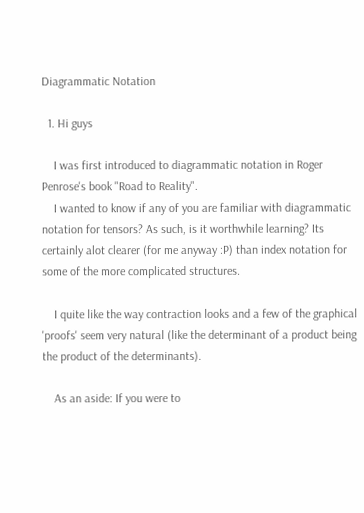Diagrammatic Notation

  1. Hi guys

    I was first introduced to diagrammatic notation in Roger Penrose's book "Road to Reality".
    I wanted to know if any of you are familiar with diagrammatic notation for tensors? As such, is it worthwhile learning? Its certainly alot clearer (for me anyway :P) than index notation for some of the more complicated structures.

    I quite like the way contraction looks and a few of the graphical 'proofs' seem very natural (like the determinant of a product being the product of the determinants).

    As an aside: If you were to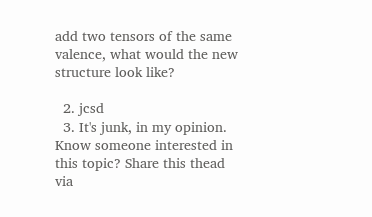add two tensors of the same valence, what would the new structure look like?

  2. jcsd
  3. It's junk, in my opinion.
Know someone interested in this topic? Share this thead via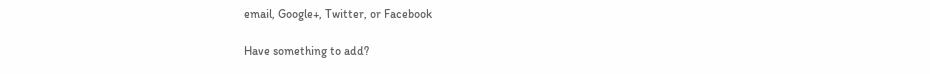email, Google+, Twitter, or Facebook

Have something to add?